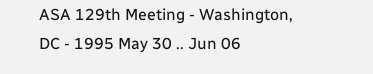ASA 129th Meeting - Washington, DC - 1995 May 30 .. Jun 06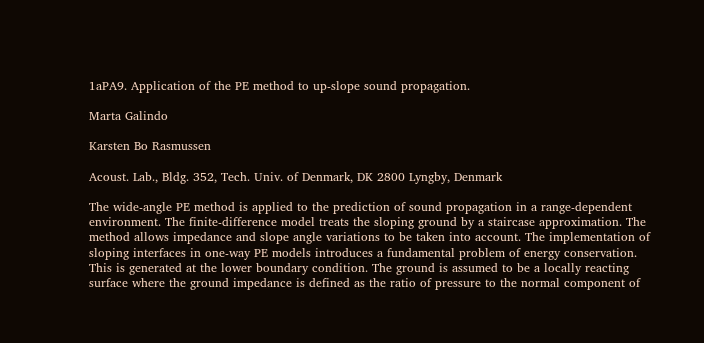1aPA9. Application of the PE method to up-slope sound propagation.

Marta Galindo

Karsten Bo Rasmussen

Acoust. Lab., Bldg. 352, Tech. Univ. of Denmark, DK 2800 Lyngby, Denmark

The wide-angle PE method is applied to the prediction of sound propagation in a range-dependent environment. The finite-difference model treats the sloping ground by a staircase approximation. The method allows impedance and slope angle variations to be taken into account. The implementation of sloping interfaces in one-way PE models introduces a fundamental problem of energy conservation. This is generated at the lower boundary condition. The ground is assumed to be a locally reacting surface where the ground impedance is defined as the ratio of pressure to the normal component of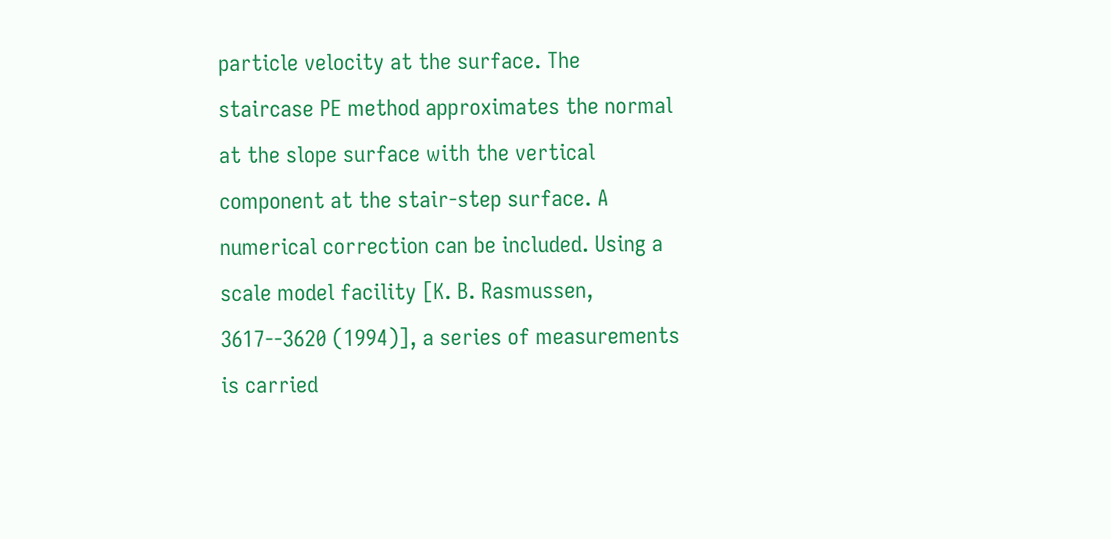particle velocity at the surface. The staircase PE method approximates the normal at the slope surface with the vertical component at the stair-step surface. A numerical correction can be included. Using a scale model facility [K. B. Rasmussen, 3617--3620 (1994)], a series of measurements is carried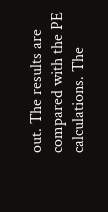out. The results are compared with the PE calculations. The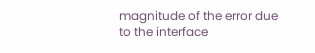magnitude of the error due to the interface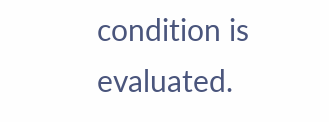condition is evaluated.